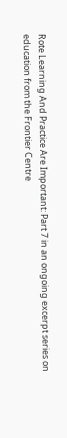Rote Learning And Practice Are Important: Part 7 in an ongoing excerpt series on education from the Frontier Centre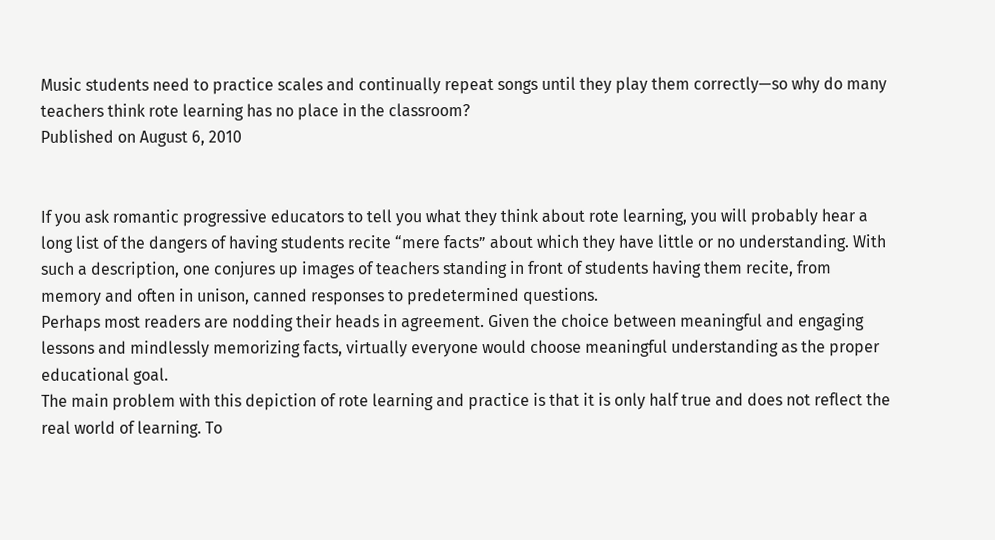Music students need to practice scales and continually repeat songs until they play them correctly—so why do many teachers think rote learning has no place in the classroom?
Published on August 6, 2010


If you ask romantic progressive educators to tell you what they think about rote learning, you will probably hear a long list of the dangers of having students recite “mere facts” about which they have little or no understanding. With such a description, one conjures up images of teachers standing in front of students having them recite, from memory and often in unison, canned responses to predetermined questions.
Perhaps most readers are nodding their heads in agreement. Given the choice between meaningful and engaging lessons and mindlessly memorizing facts, virtually everyone would choose meaningful understanding as the proper educational goal.
The main problem with this depiction of rote learning and practice is that it is only half true and does not reflect the real world of learning. To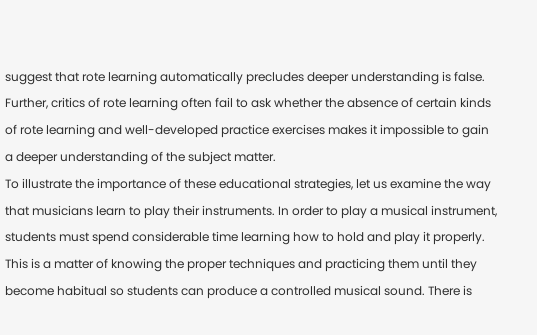suggest that rote learning automatically precludes deeper understanding is false. Further, critics of rote learning often fail to ask whether the absence of certain kinds of rote learning and well-developed practice exercises makes it impossible to gain a deeper understanding of the subject matter.
To illustrate the importance of these educational strategies, let us examine the way that musicians learn to play their instruments. In order to play a musical instrument, students must spend considerable time learning how to hold and play it properly. This is a matter of knowing the proper techniques and practicing them until they become habitual so students can produce a controlled musical sound. There is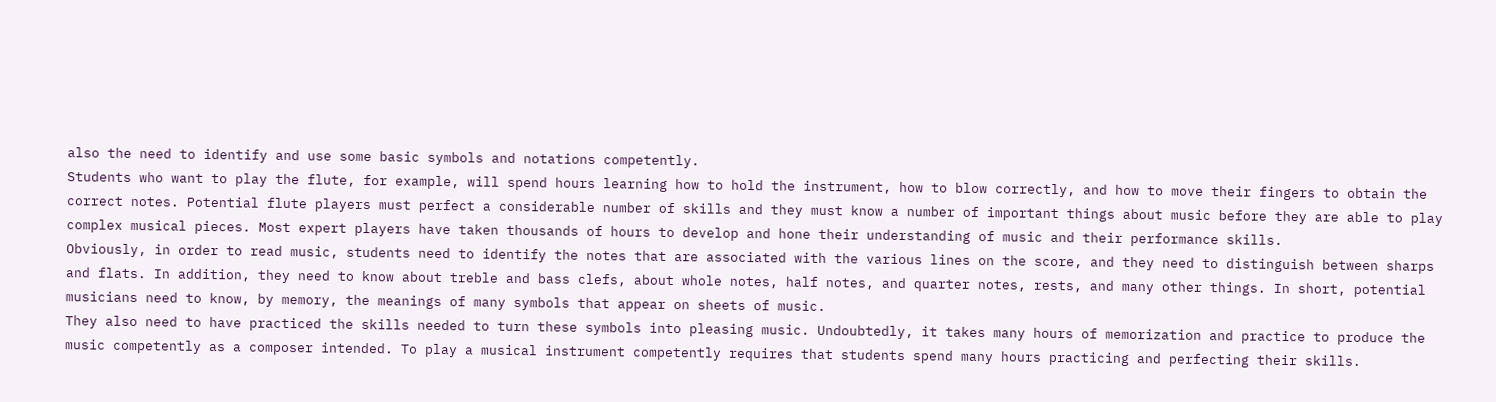also the need to identify and use some basic symbols and notations competently.
Students who want to play the flute, for example, will spend hours learning how to hold the instrument, how to blow correctly, and how to move their fingers to obtain the correct notes. Potential flute players must perfect a considerable number of skills and they must know a number of important things about music before they are able to play complex musical pieces. Most expert players have taken thousands of hours to develop and hone their understanding of music and their performance skills.
Obviously, in order to read music, students need to identify the notes that are associated with the various lines on the score, and they need to distinguish between sharps and flats. In addition, they need to know about treble and bass clefs, about whole notes, half notes, and quarter notes, rests, and many other things. In short, potential musicians need to know, by memory, the meanings of many symbols that appear on sheets of music.
They also need to have practiced the skills needed to turn these symbols into pleasing music. Undoubtedly, it takes many hours of memorization and practice to produce the music competently as a composer intended. To play a musical instrument competently requires that students spend many hours practicing and perfecting their skills.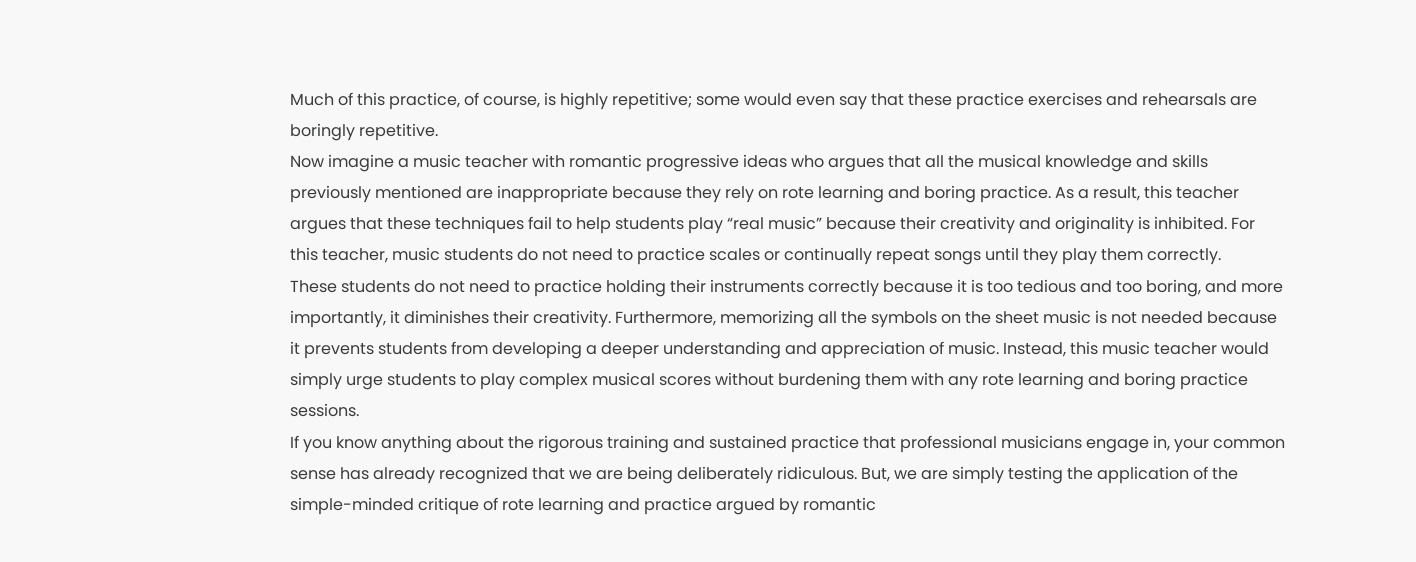Much of this practice, of course, is highly repetitive; some would even say that these practice exercises and rehearsals are boringly repetitive.
Now imagine a music teacher with romantic progressive ideas who argues that all the musical knowledge and skills previously mentioned are inappropriate because they rely on rote learning and boring practice. As a result, this teacher argues that these techniques fail to help students play “real music” because their creativity and originality is inhibited. For this teacher, music students do not need to practice scales or continually repeat songs until they play them correctly.
These students do not need to practice holding their instruments correctly because it is too tedious and too boring, and more importantly, it diminishes their creativity. Furthermore, memorizing all the symbols on the sheet music is not needed because it prevents students from developing a deeper understanding and appreciation of music. Instead, this music teacher would simply urge students to play complex musical scores without burdening them with any rote learning and boring practice sessions.
If you know anything about the rigorous training and sustained practice that professional musicians engage in, your common sense has already recognized that we are being deliberately ridiculous. But, we are simply testing the application of the simple-minded critique of rote learning and practice argued by romantic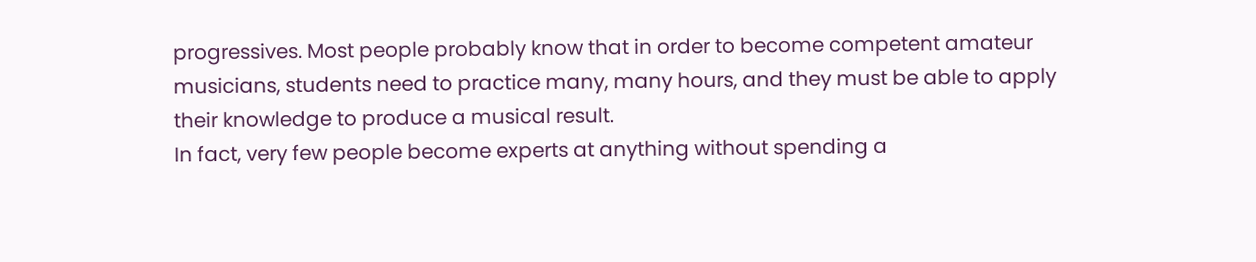progressives. Most people probably know that in order to become competent amateur musicians, students need to practice many, many hours, and they must be able to apply their knowledge to produce a musical result.
In fact, very few people become experts at anything without spending a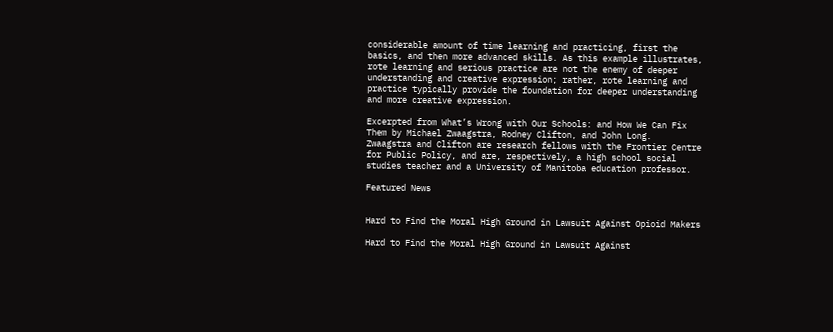considerable amount of time learning and practicing, first the basics, and then more advanced skills. As this example illustrates, rote learning and serious practice are not the enemy of deeper understanding and creative expression; rather, rote learning and practice typically provide the foundation for deeper understanding and more creative expression.

Excerpted from What’s Wrong with Our Schools: and How We Can Fix Them by Michael Zwaagstra, Rodney Clifton, and John Long.  Zwaagstra and Clifton are research fellows with the Frontier Centre for Public Policy, and are, respectively, a high school social studies teacher and a University of Manitoba education professor.

Featured News


Hard to Find the Moral High Ground in Lawsuit Against Opioid Makers

Hard to Find the Moral High Ground in Lawsuit Against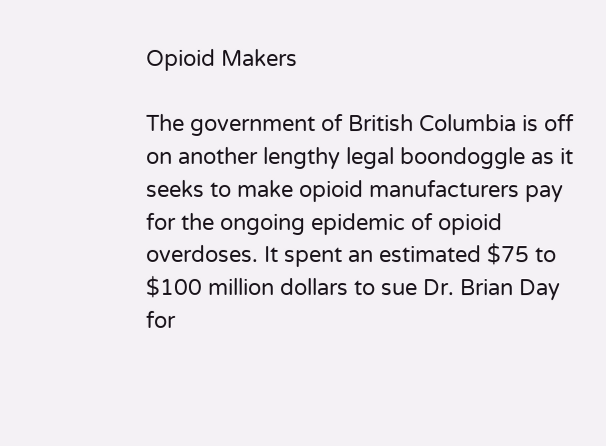Opioid Makers

The government of British Columbia is off on another lengthy legal boondoggle as it seeks to make opioid manufacturers pay for the ongoing epidemic of opioid overdoses. It spent an estimated $75 to $100 million dollars to sue Dr. Brian Day for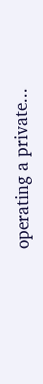operating a private...